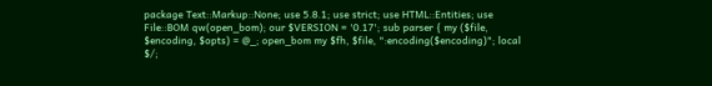package Text::Markup::None; use 5.8.1; use strict; use HTML::Entities; use File::BOM qw(open_bom); our $VERSION = '0.17'; sub parser { my ($file, $encoding, $opts) = @_; open_bom my $fh, $file, ":encoding($encoding)"; local $/;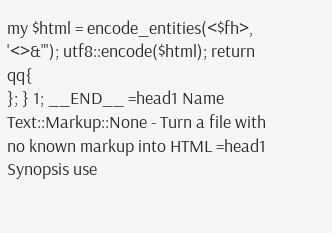my $html = encode_entities(<$fh>, '<>&"'); utf8::encode($html); return qq{
}; } 1; __END__ =head1 Name Text::Markup::None - Turn a file with no known markup into HTML =head1 Synopsis use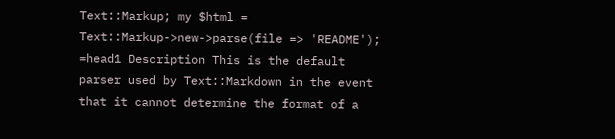Text::Markup; my $html = Text::Markup->new->parse(file => 'README'); =head1 Description This is the default parser used by Text::Markdown in the event that it cannot determine the format of a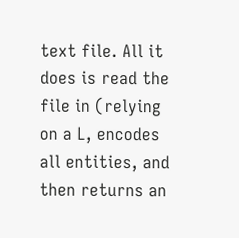text file. All it does is read the file in (relying on a L, encodes all entities, and then returns an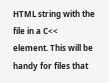HTML string with the file in a C<<
element. This will be handy for files that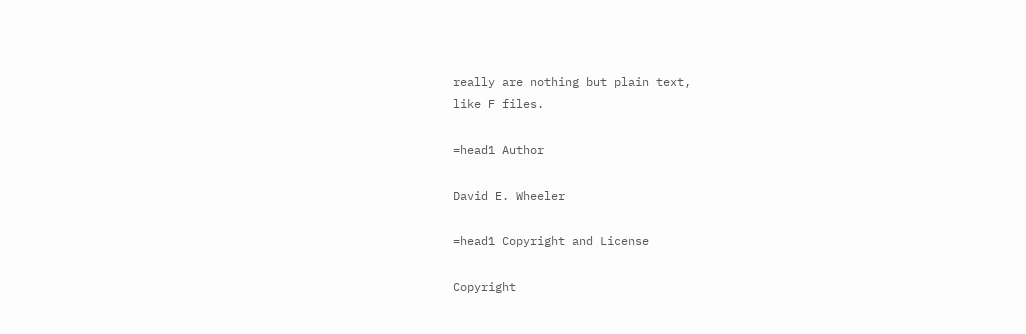really are nothing but plain text,
like F files.

=head1 Author

David E. Wheeler

=head1 Copyright and License

Copyright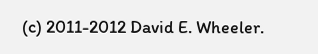(c) 2011-2012 David E. Wheeler.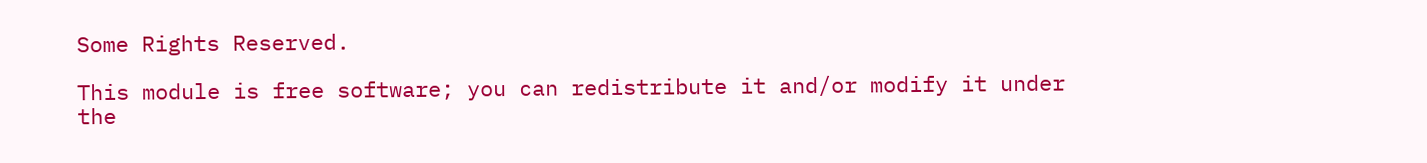Some Rights Reserved.

This module is free software; you can redistribute it and/or modify it under
the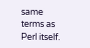same terms as Perl itself.